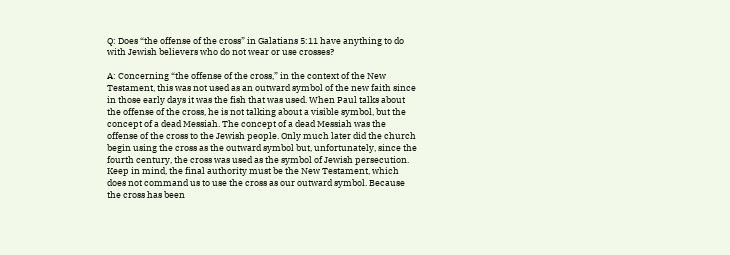Q: Does “the offense of the cross” in Galatians 5:11 have anything to do with Jewish believers who do not wear or use crosses?

A: Concerning “the offense of the cross,” in the context of the New Testament, this was not used as an outward symbol of the new faith since in those early days it was the fish that was used. When Paul talks about the offense of the cross, he is not talking about a visible symbol, but the concept of a dead Messiah. The concept of a dead Messiah was the offense of the cross to the Jewish people. Only much later did the church begin using the cross as the outward symbol but, unfortunately, since the fourth century, the cross was used as the symbol of Jewish persecution. Keep in mind, the final authority must be the New Testament, which does not command us to use the cross as our outward symbol. Because the cross has been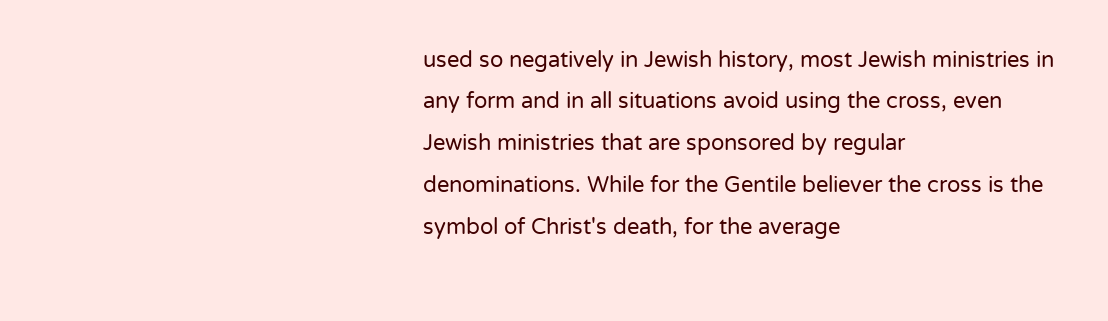used so negatively in Jewish history, most Jewish ministries in any form and in all situations avoid using the cross, even Jewish ministries that are sponsored by regular denominations. While for the Gentile believer the cross is the symbol of Christ's death, for the average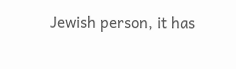Jewish person, it has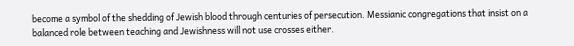become a symbol of the shedding of Jewish blood through centuries of persecution. Messianic congregations that insist on a balanced role between teaching and Jewishness will not use crosses either.